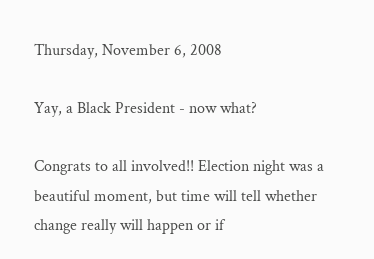Thursday, November 6, 2008

Yay, a Black President - now what?

Congrats to all involved!! Election night was a beautiful moment, but time will tell whether change really will happen or if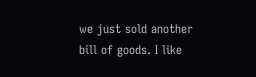we just sold another bill of goods. I like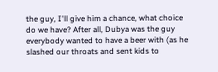the guy, I'll give him a chance, what choice do we have? After all, Dubya was the guy everybody wanted to have a beer with (as he slashed our throats and sent kids to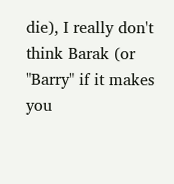die), I really don't think Barak (or "Barry" if it makes you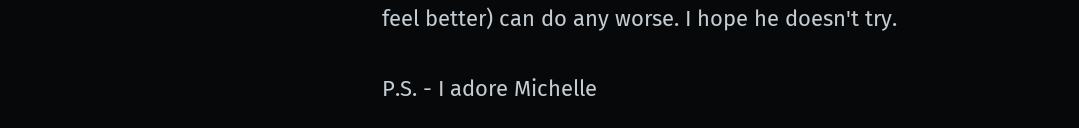feel better) can do any worse. I hope he doesn't try.

P.S. - I adore Michelle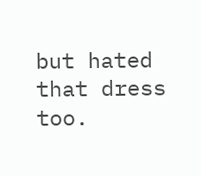but hated that dress too.